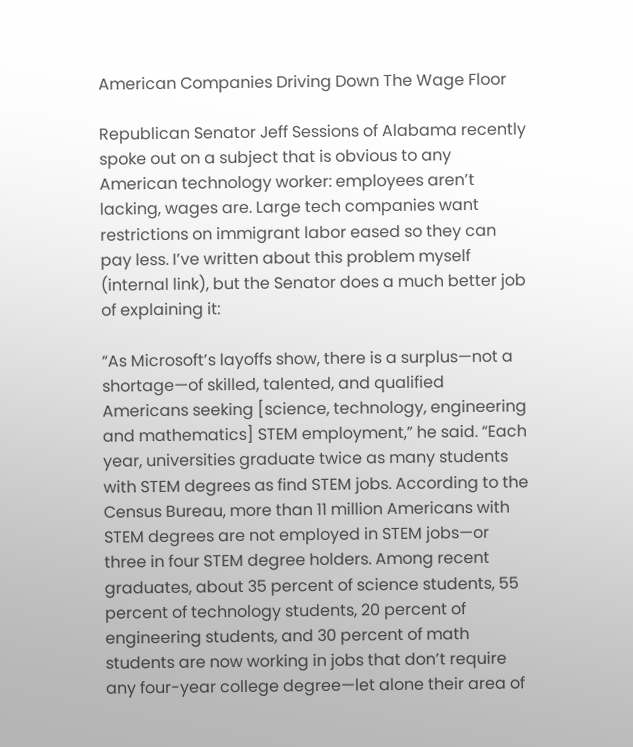American Companies Driving Down The Wage Floor

Republican Senator Jeff Sessions of Alabama recently spoke out on a subject that is obvious to any American technology worker: employees aren’t lacking, wages are. Large tech companies want restrictions on immigrant labor eased so they can pay less. I’ve written about this problem myself (internal link), but the Senator does a much better job of explaining it:

“As Microsoft’s layoffs show, there is a surplus—not a shortage—of skilled, talented, and qualified Americans seeking [science, technology, engineering and mathematics] STEM employment,” he said. “Each year, universities graduate twice as many students with STEM degrees as find STEM jobs. According to the Census Bureau, more than 11 million Americans with STEM degrees are not employed in STEM jobs—or three in four STEM degree holders. Among recent graduates, about 35 percent of science students, 55 percent of technology students, 20 percent of engineering students, and 30 percent of math students are now working in jobs that don’t require any four-year college degree—let alone their area of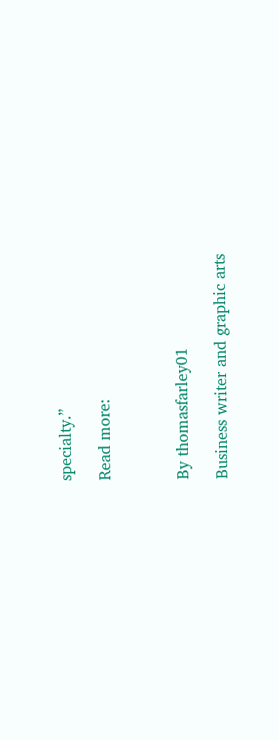specialty.”

Read more:



By thomasfarley01

Business writer and graphic arts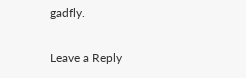gadfly.

Leave a Reply